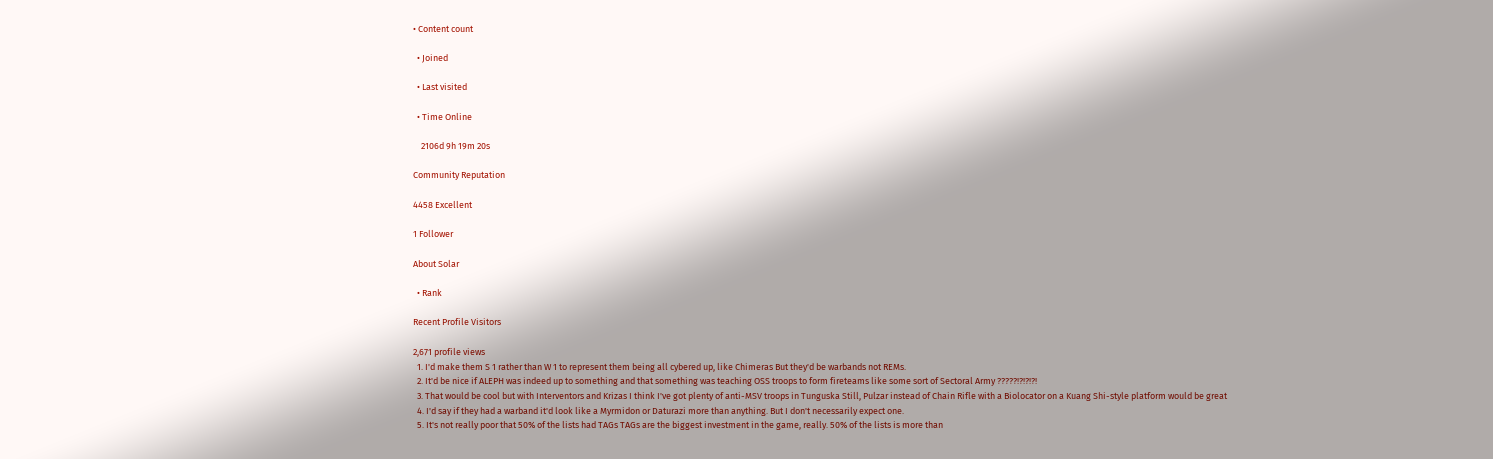• Content count

  • Joined

  • Last visited

  • Time Online

    2106d 9h 19m 20s

Community Reputation

4458 Excellent

1 Follower

About Solar

  • Rank

Recent Profile Visitors

2,671 profile views
  1. I'd make them S 1 rather than W 1 to represent them being all cybered up, like Chimeras But they'd be warbands not REMs.
  2. It'd be nice if ALEPH was indeed up to something and that something was teaching OSS troops to form fireteams like some sort of Sectoral Army ?????!?!?!?!
  3. That would be cool but with Interventors and Krizas I think I've got plenty of anti-MSV troops in Tunguska Still, Pulzar instead of Chain Rifle with a Biolocator on a Kuang Shi-style platform would be great
  4. I'd say if they had a warband it'd look like a Myrmidon or Daturazi more than anything. But I don't necessarily expect one.
  5. It's not really poor that 50% of the lists had TAGs TAGs are the biggest investment in the game, really. 50% of the lists is more than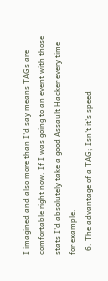I imagined and also more than I'd say means TAGs are comfortable right now. If I was going to an event with those stats I'd absolutely take a good Assault Hacker every time for example.
  6. The advantage of a TAG; Isn't it's speed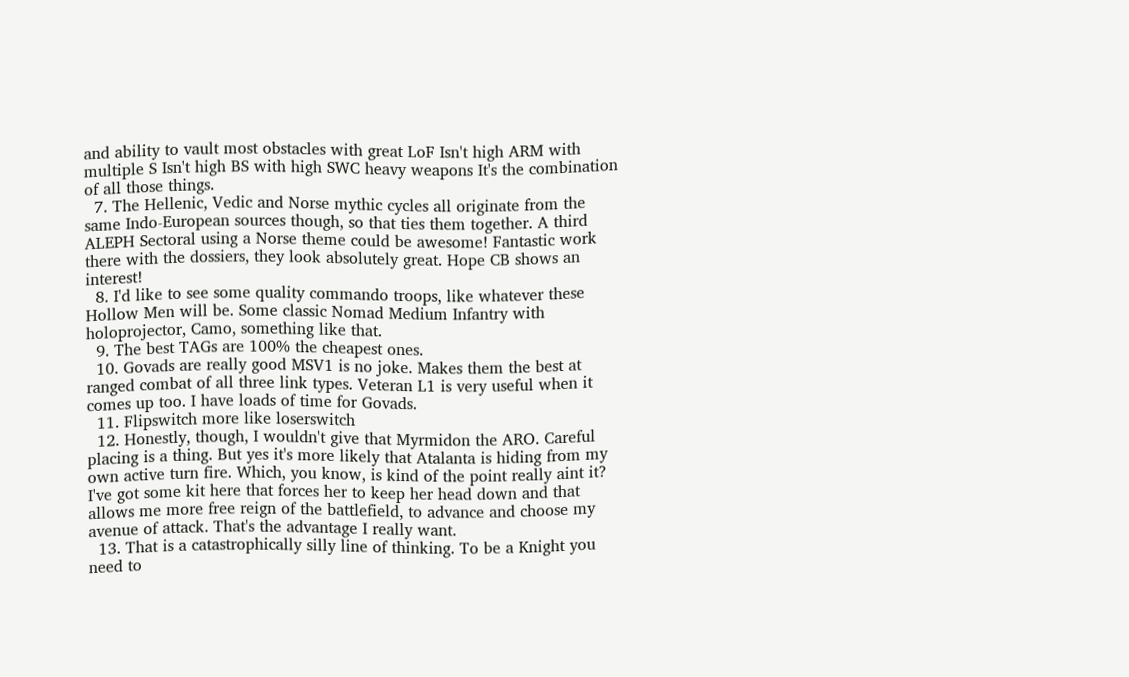and ability to vault most obstacles with great LoF Isn't high ARM with multiple S Isn't high BS with high SWC heavy weapons It's the combination of all those things.
  7. The Hellenic, Vedic and Norse mythic cycles all originate from the same Indo-European sources though, so that ties them together. A third ALEPH Sectoral using a Norse theme could be awesome! Fantastic work there with the dossiers, they look absolutely great. Hope CB shows an interest!
  8. I'd like to see some quality commando troops, like whatever these Hollow Men will be. Some classic Nomad Medium Infantry with holoprojector, Camo, something like that.
  9. The best TAGs are 100% the cheapest ones.
  10. Govads are really good MSV1 is no joke. Makes them the best at ranged combat of all three link types. Veteran L1 is very useful when it comes up too. I have loads of time for Govads.
  11. Flipswitch more like loserswitch
  12. Honestly, though, I wouldn't give that Myrmidon the ARO. Careful placing is a thing. But yes it's more likely that Atalanta is hiding from my own active turn fire. Which, you know, is kind of the point really aint it? I've got some kit here that forces her to keep her head down and that allows me more free reign of the battlefield, to advance and choose my avenue of attack. That's the advantage I really want.
  13. That is a catastrophically silly line of thinking. To be a Knight you need to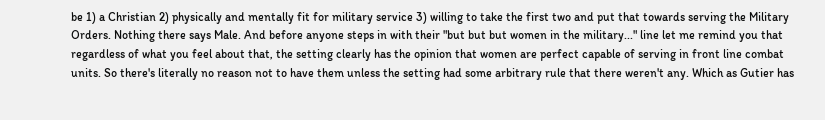be 1) a Christian 2) physically and mentally fit for military service 3) willing to take the first two and put that towards serving the Military Orders. Nothing there says Male. And before anyone steps in with their "but but but women in the military..." line let me remind you that regardless of what you feel about that, the setting clearly has the opinion that women are perfect capable of serving in front line combat units. So there's literally no reason not to have them unless the setting had some arbitrary rule that there weren't any. Which as Gutier has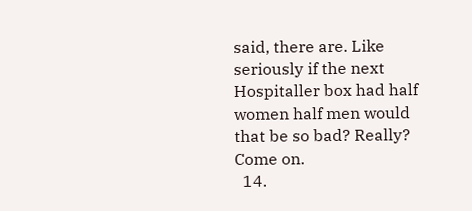said, there are. Like seriously if the next Hospitaller box had half women half men would that be so bad? Really? Come on.
  14.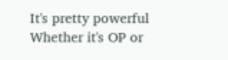It's pretty powerful Whether it's OP or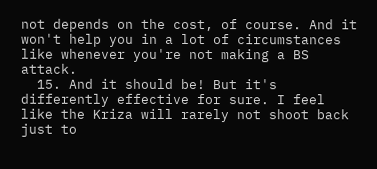not depends on the cost, of course. And it won't help you in a lot of circumstances like whenever you're not making a BS attack.
  15. And it should be! But it's differently effective for sure. I feel like the Kriza will rarely not shoot back just to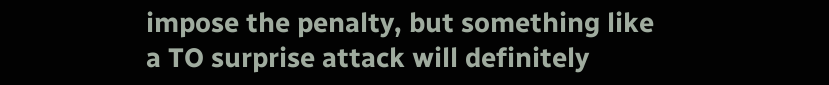impose the penalty, but something like a TO surprise attack will definitely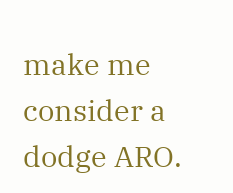make me consider a dodge ARO.